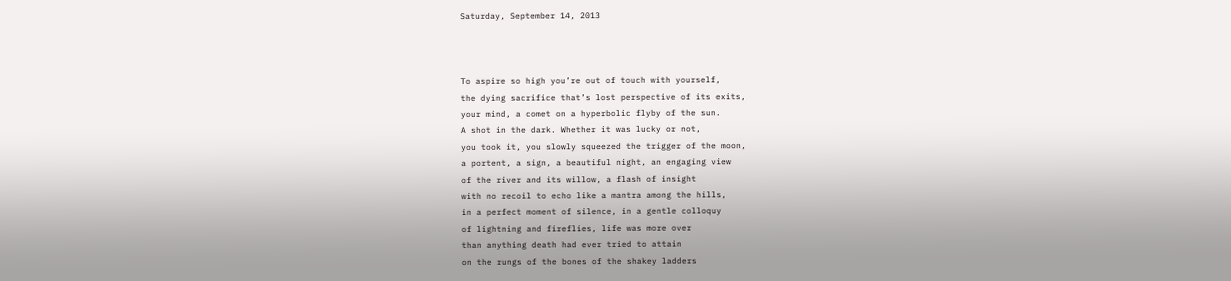Saturday, September 14, 2013



To aspire so high you’re out of touch with yourself,
the dying sacrifice that’s lost perspective of its exits,
your mind, a comet on a hyperbolic flyby of the sun.
A shot in the dark. Whether it was lucky or not,
you took it, you slowly squeezed the trigger of the moon,
a portent, a sign, a beautiful night, an engaging view
of the river and its willow, a flash of insight
with no recoil to echo like a mantra among the hills,
in a perfect moment of silence, in a gentle colloquy
of lightning and fireflies, life was more over
than anything death had ever tried to attain
on the rungs of the bones of the shakey ladders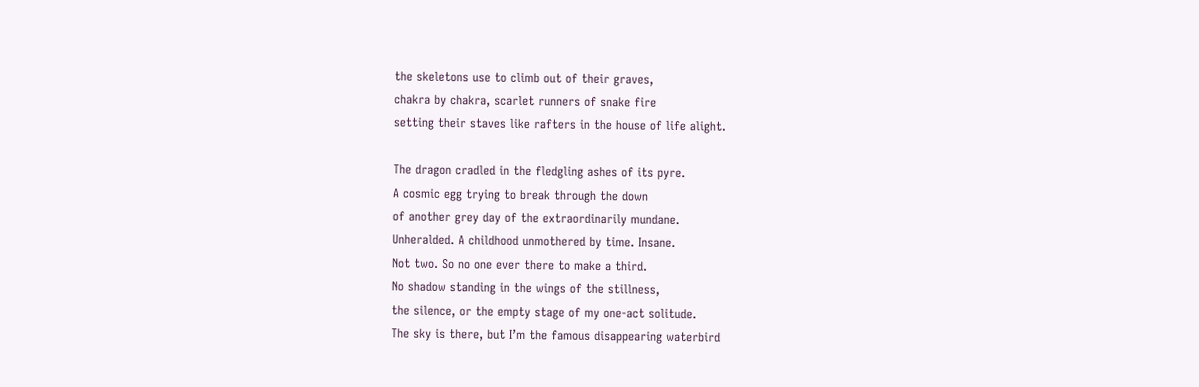the skeletons use to climb out of their graves,
chakra by chakra, scarlet runners of snake fire
setting their staves like rafters in the house of life alight.

The dragon cradled in the fledgling ashes of its pyre.
A cosmic egg trying to break through the down
of another grey day of the extraordinarily mundane.
Unheralded. A childhood unmothered by time. Insane.
Not two. So no one ever there to make a third.
No shadow standing in the wings of the stillness,
the silence, or the empty stage of my one-act solitude.
The sky is there, but I’m the famous disappearing waterbird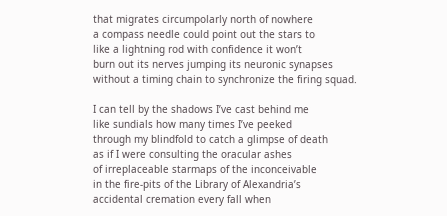that migrates circumpolarly north of nowhere
a compass needle could point out the stars to
like a lightning rod with confidence it won’t
burn out its nerves jumping its neuronic synapses
without a timing chain to synchronize the firing squad.

I can tell by the shadows I’ve cast behind me
like sundials how many times I’ve peeked
through my blindfold to catch a glimpse of death
as if I were consulting the oracular ashes
of irreplaceable starmaps of the inconceivable
in the fire-pits of the Library of Alexandria’s
accidental cremation every fall when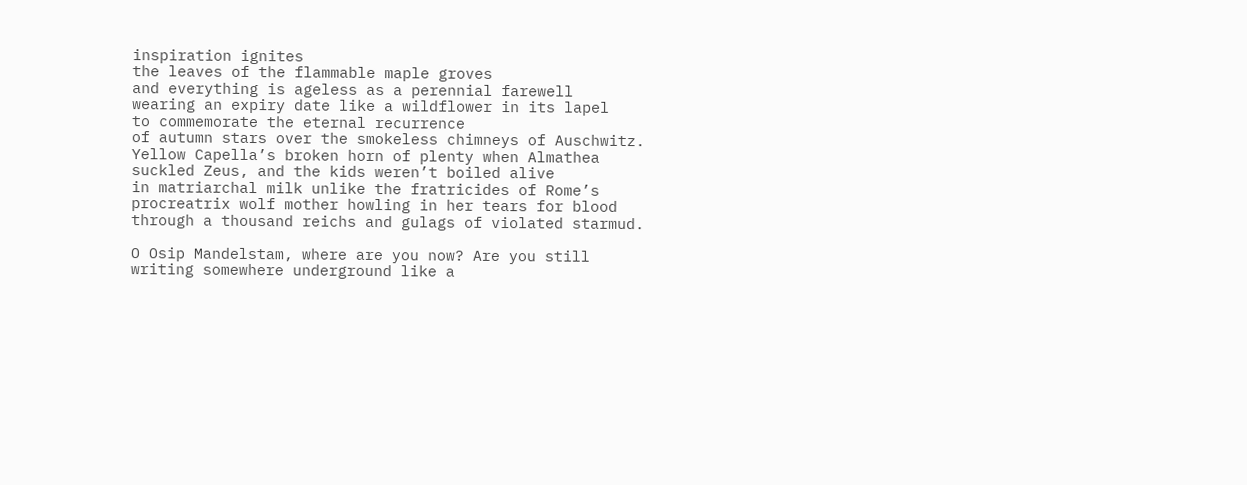inspiration ignites
the leaves of the flammable maple groves
and everything is ageless as a perennial farewell
wearing an expiry date like a wildflower in its lapel
to commemorate the eternal recurrence
of autumn stars over the smokeless chimneys of Auschwitz.
Yellow Capella’s broken horn of plenty when Almathea
suckled Zeus, and the kids weren’t boiled alive
in matriarchal milk unlike the fratricides of Rome’s
procreatrix wolf mother howling in her tears for blood
through a thousand reichs and gulags of violated starmud.

O Osip Mandelstam, where are you now? Are you still
writing somewhere underground like a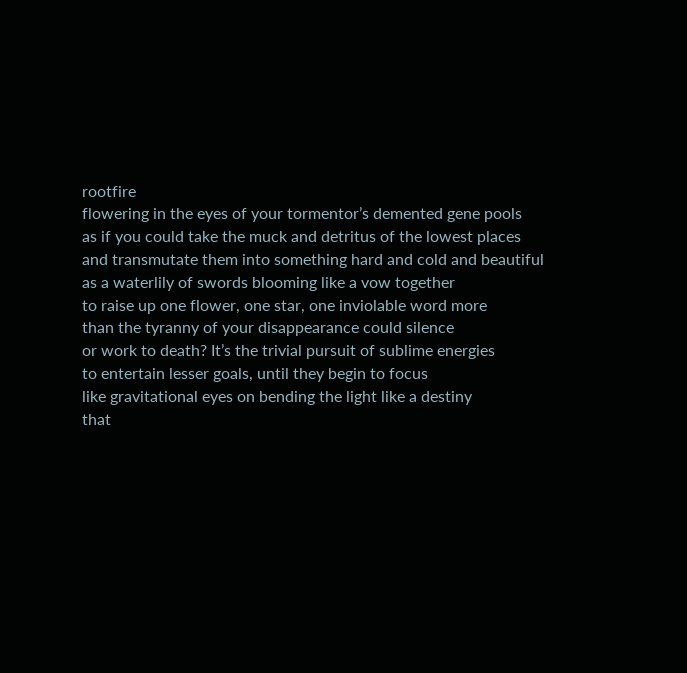rootfire
flowering in the eyes of your tormentor’s demented gene pools
as if you could take the muck and detritus of the lowest places
and transmutate them into something hard and cold and beautiful
as a waterlily of swords blooming like a vow together
to raise up one flower, one star, one inviolable word more
than the tyranny of your disappearance could silence
or work to death? It’s the trivial pursuit of sublime energies
to entertain lesser goals, until they begin to focus
like gravitational eyes on bending the light like a destiny
that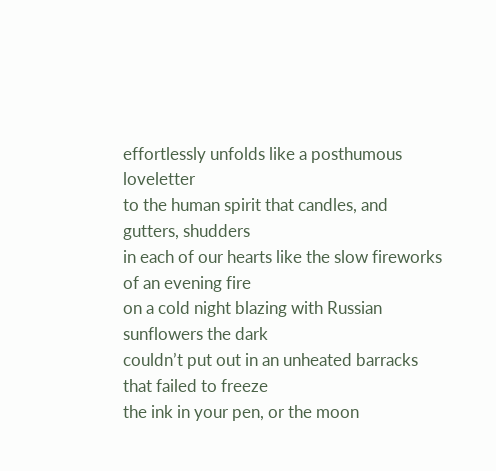effortlessly unfolds like a posthumous loveletter
to the human spirit that candles, and gutters, shudders
in each of our hearts like the slow fireworks of an evening fire
on a cold night blazing with Russian sunflowers the dark
couldn’t put out in an unheated barracks that failed to freeze
the ink in your pen, or the moon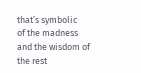that’s symbolic
of the madness and the wisdom of the rest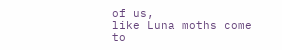of us,
like Luna moths come to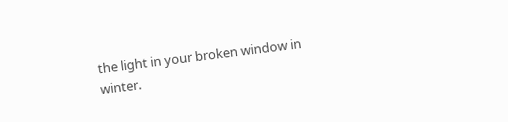the light in your broken window in winter.